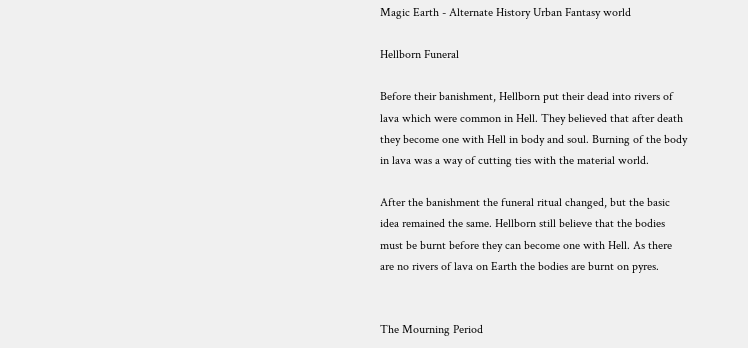Magic Earth - Alternate History Urban Fantasy world

Hellborn Funeral

Before their banishment, Hellborn put their dead into rivers of lava which were common in Hell. They believed that after death they become one with Hell in body and soul. Burning of the body in lava was a way of cutting ties with the material world.

After the banishment the funeral ritual changed, but the basic idea remained the same. Hellborn still believe that the bodies must be burnt before they can become one with Hell. As there are no rivers of lava on Earth the bodies are burnt on pyres.


The Mourning Period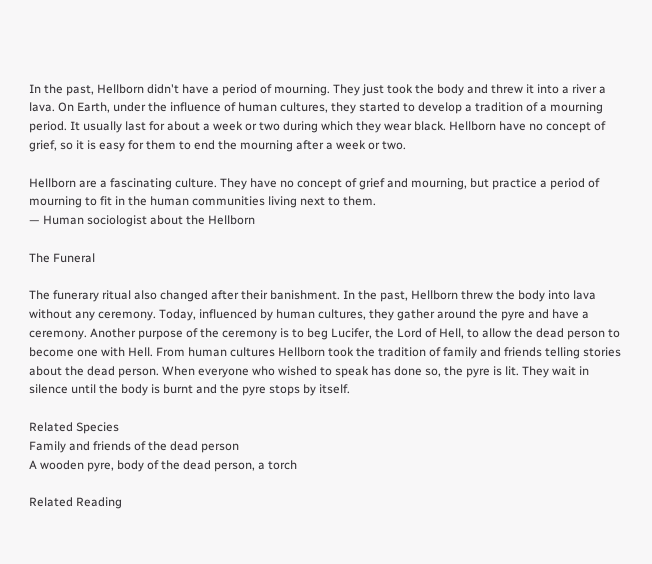In the past, Hellborn didn't have a period of mourning. They just took the body and threw it into a river a lava. On Earth, under the influence of human cultures, they started to develop a tradition of a mourning period. It usually last for about a week or two during which they wear black. Hellborn have no concept of grief, so it is easy for them to end the mourning after a week or two.

Hellborn are a fascinating culture. They have no concept of grief and mourning, but practice a period of mourning to fit in the human communities living next to them.
— Human sociologist about the Hellborn

The Funeral

The funerary ritual also changed after their banishment. In the past, Hellborn threw the body into lava without any ceremony. Today, influenced by human cultures, they gather around the pyre and have a ceremony. Another purpose of the ceremony is to beg Lucifer, the Lord of Hell, to allow the dead person to become one with Hell. From human cultures Hellborn took the tradition of family and friends telling stories about the dead person. When everyone who wished to speak has done so, the pyre is lit. They wait in silence until the body is burnt and the pyre stops by itself.

Related Species
Family and friends of the dead person
A wooden pyre, body of the dead person, a torch

Related Reading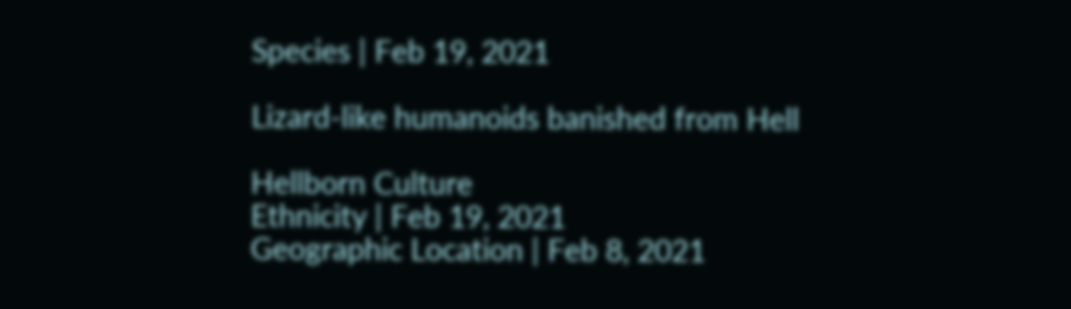Species | Feb 19, 2021

Lizard-like humanoids banished from Hell

Hellborn Culture
Ethnicity | Feb 19, 2021
Geographic Location | Feb 8, 2021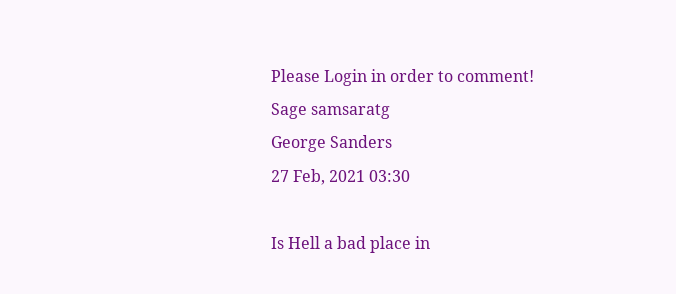Please Login in order to comment!
Sage samsaratg
George Sanders
27 Feb, 2021 03:30

Is Hell a bad place in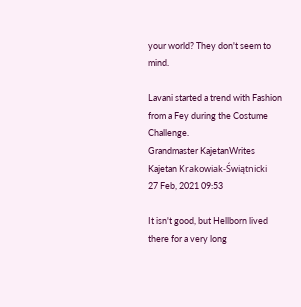your world? They don't seem to mind.

Lavani started a trend with Fashion from a Fey during the Costume Challenge.
Grandmaster KajetanWrites
Kajetan Krakowiak-Świątnicki
27 Feb, 2021 09:53

It isn't good, but Hellborn lived there for a very long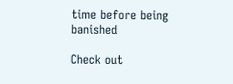time before being banished

Check out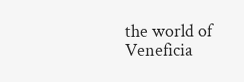the world of Veneficia